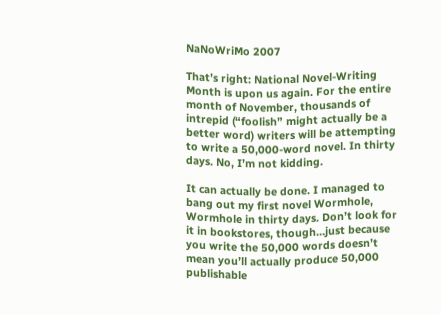NaNoWriMo 2007

That’s right: National Novel-Writing Month is upon us again. For the entire month of November, thousands of intrepid (“foolish” might actually be a better word) writers will be attempting to write a 50,000-word novel. In thirty days. No, I’m not kidding.

It can actually be done. I managed to bang out my first novel Wormhole, Wormhole in thirty days. Don’t look for it in bookstores, though…just because you write the 50,000 words doesn’t mean you’ll actually produce 50,000 publishable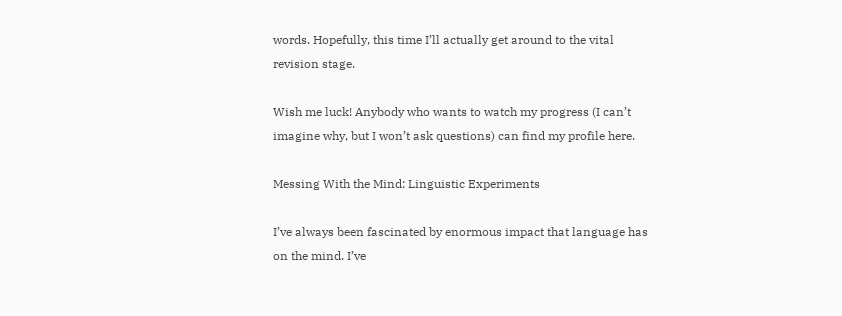words. Hopefully, this time I’ll actually get around to the vital revision stage.

Wish me luck! Anybody who wants to watch my progress (I can’t imagine why, but I won’t ask questions) can find my profile here.

Messing With the Mind: Linguistic Experiments

I’ve always been fascinated by enormous impact that language has on the mind. I’ve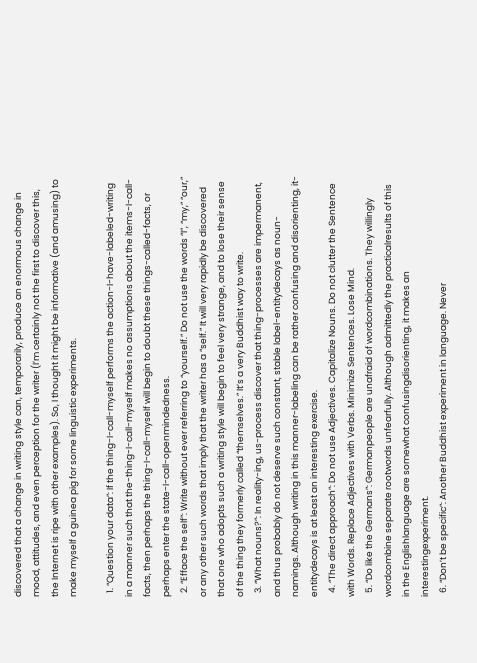discovered that a change in writing style can, temporarily, produce an enormous change in mood, attitudes, and even perception for the writer (I’m certainly not the first to discover this, the Internet is ripe with other examples). So, I thought it might be informative (and amusing) to make myself a guinea pig for some linguistic experiments.

  1. “Question your data”: If the thing-I-call-myself performs the action-I-have-labeled-writing in a manner such that the-thing-I-call-myself makes no assumptions about the items-I-call-facts, then perhaps the thing-I-call-myself will begin to doubt these things-called-facts, or perhaps enter the state-I-call-openmindedness.
  2. “Efface the self”: Write without ever referring to “yourself.” Do not use the words “I”, “my,” “our,” or any other such words that imply that the writer has a “self.” It will very rapidly be discovered that one who adopts such a writing style will begin to feel very strange, and to lose their sense of the thing they formerly called “themselves.” It’s a very Buddhist way to write.
  3. “What nouns?”: In reality-ing, us-process discover that thing-processes are impermanent, and thus probably do not deserve such constant, stable label-entitydecays as noun-namings. Although writing in this manner-labeling can be rather confusing and disorienting, it-entitydecays is at least an interesting exercise.
  4. “The direct approach”: Do not use Adjectives. Capitalize Nouns. Do not clutter the Sentence with Words. Replace Adjectives with Verbs. Minimize Sentences. Lose Mind.
  5. “Do like the Germans”: Germanpeople are unafraid of wordcombinations. They willingly wordcombine separate rootwords unfearfully. Although admittedly the practicalresults of this in the Englishlanguage are somewhat confusingdisorienting, it makes an interestingexperiment.
  6. “Don’t be specific”: Another Buddhist experiment in language. Never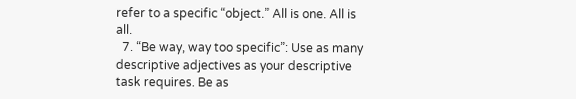refer to a specific “object.” All is one. All is all.
  7. “Be way, way too specific”: Use as many descriptive adjectives as your descriptive task requires. Be as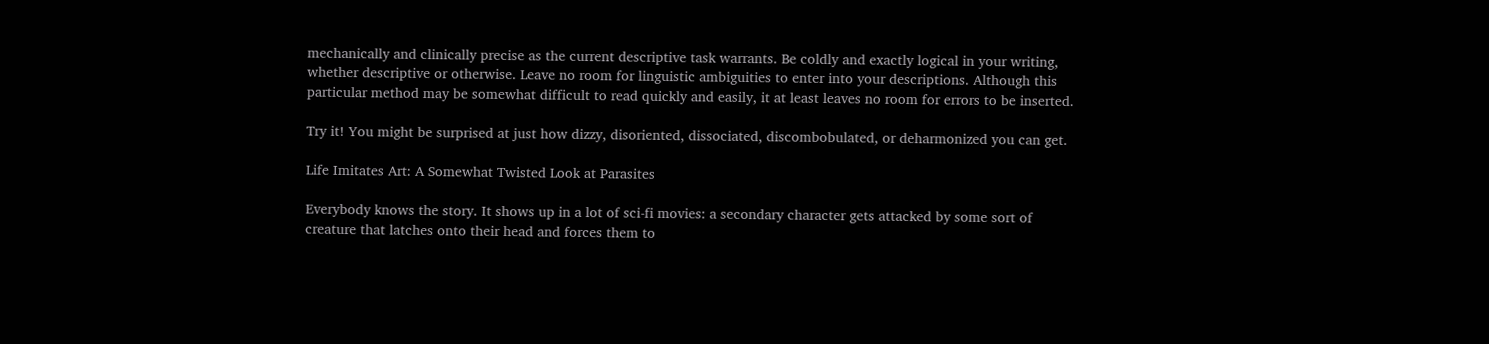mechanically and clinically precise as the current descriptive task warrants. Be coldly and exactly logical in your writing, whether descriptive or otherwise. Leave no room for linguistic ambiguities to enter into your descriptions. Although this particular method may be somewhat difficult to read quickly and easily, it at least leaves no room for errors to be inserted.

Try it! You might be surprised at just how dizzy, disoriented, dissociated, discombobulated, or deharmonized you can get.

Life Imitates Art: A Somewhat Twisted Look at Parasites

Everybody knows the story. It shows up in a lot of sci-fi movies: a secondary character gets attacked by some sort of creature that latches onto their head and forces them to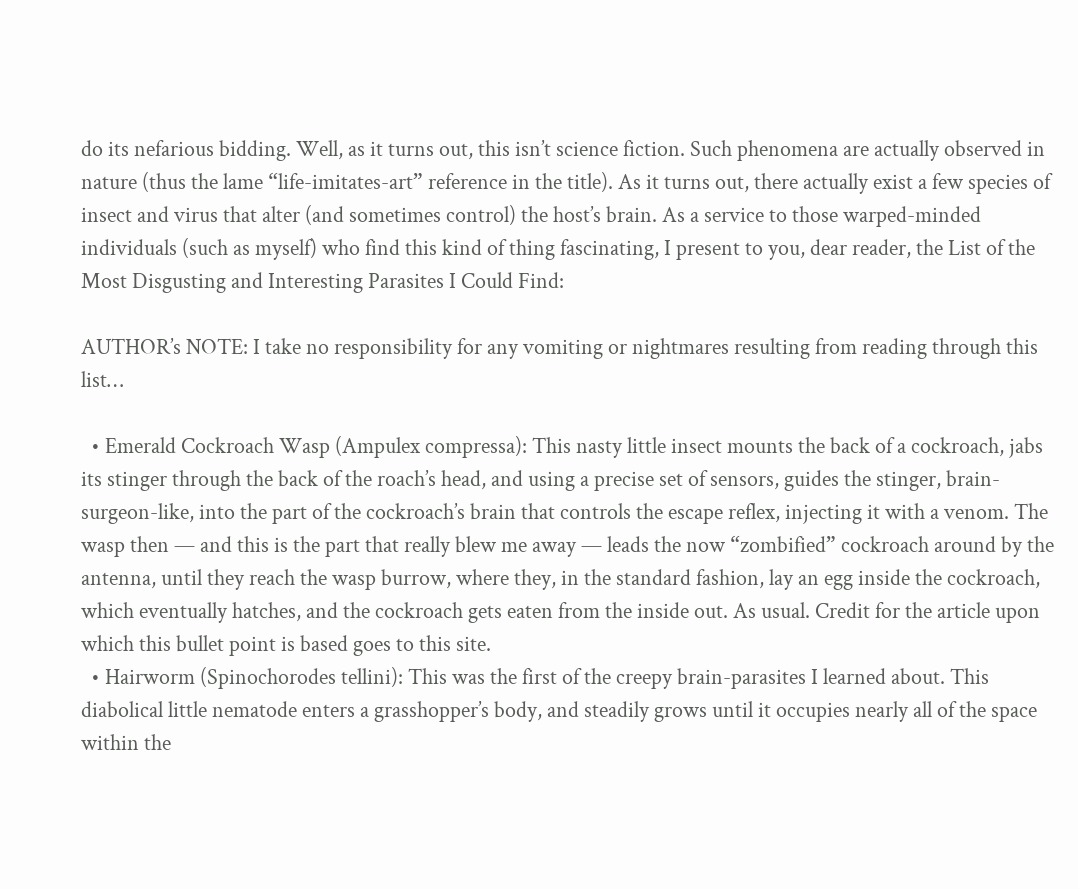do its nefarious bidding. Well, as it turns out, this isn’t science fiction. Such phenomena are actually observed in nature (thus the lame “life-imitates-art” reference in the title). As it turns out, there actually exist a few species of insect and virus that alter (and sometimes control) the host’s brain. As a service to those warped-minded individuals (such as myself) who find this kind of thing fascinating, I present to you, dear reader, the List of the Most Disgusting and Interesting Parasites I Could Find:

AUTHOR’s NOTE: I take no responsibility for any vomiting or nightmares resulting from reading through this list…

  • Emerald Cockroach Wasp (Ampulex compressa): This nasty little insect mounts the back of a cockroach, jabs its stinger through the back of the roach’s head, and using a precise set of sensors, guides the stinger, brain-surgeon-like, into the part of the cockroach’s brain that controls the escape reflex, injecting it with a venom. The wasp then — and this is the part that really blew me away — leads the now “zombified” cockroach around by the antenna, until they reach the wasp burrow, where they, in the standard fashion, lay an egg inside the cockroach, which eventually hatches, and the cockroach gets eaten from the inside out. As usual. Credit for the article upon which this bullet point is based goes to this site.
  • Hairworm (Spinochorodes tellini): This was the first of the creepy brain-parasites I learned about. This diabolical little nematode enters a grasshopper’s body, and steadily grows until it occupies nearly all of the space within the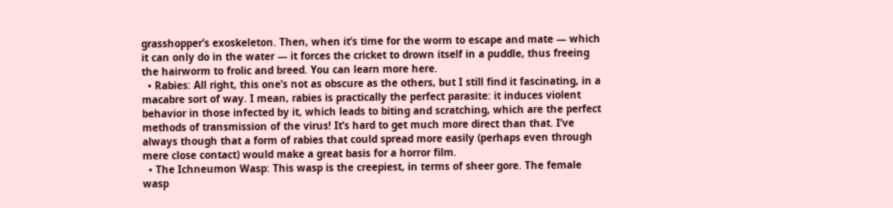grasshopper’s exoskeleton. Then, when it’s time for the worm to escape and mate — which it can only do in the water — it forces the cricket to drown itself in a puddle, thus freeing the hairworm to frolic and breed. You can learn more here.
  • Rabies: All right, this one’s not as obscure as the others, but I still find it fascinating, in a macabre sort of way. I mean, rabies is practically the perfect parasite: it induces violent behavior in those infected by it, which leads to biting and scratching, which are the perfect methods of transmission of the virus! It’s hard to get much more direct than that. I’ve always though that a form of rabies that could spread more easily (perhaps even through mere close contact) would make a great basis for a horror film.
  • The Ichneumon Wasp: This wasp is the creepiest, in terms of sheer gore. The female wasp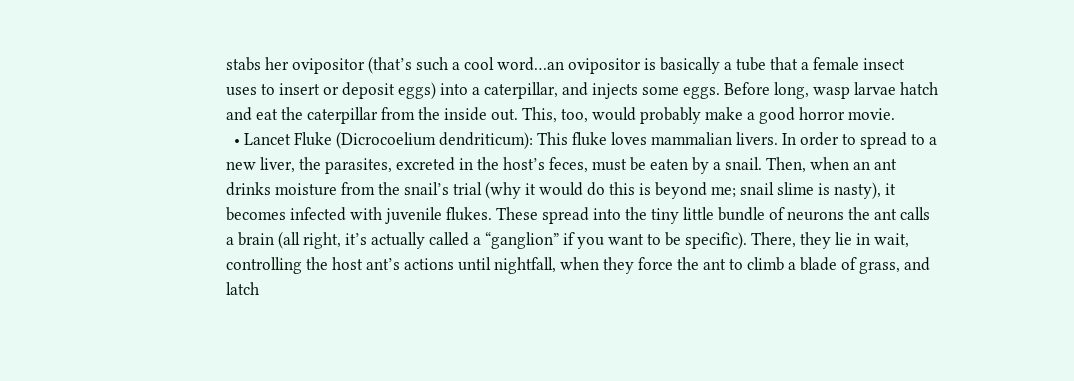stabs her ovipositor (that’s such a cool word…an ovipositor is basically a tube that a female insect uses to insert or deposit eggs) into a caterpillar, and injects some eggs. Before long, wasp larvae hatch and eat the caterpillar from the inside out. This, too, would probably make a good horror movie.
  • Lancet Fluke (Dicrocoelium dendriticum): This fluke loves mammalian livers. In order to spread to a new liver, the parasites, excreted in the host’s feces, must be eaten by a snail. Then, when an ant drinks moisture from the snail’s trial (why it would do this is beyond me; snail slime is nasty), it becomes infected with juvenile flukes. These spread into the tiny little bundle of neurons the ant calls a brain (all right, it’s actually called a “ganglion” if you want to be specific). There, they lie in wait, controlling the host ant’s actions until nightfall, when they force the ant to climb a blade of grass, and latch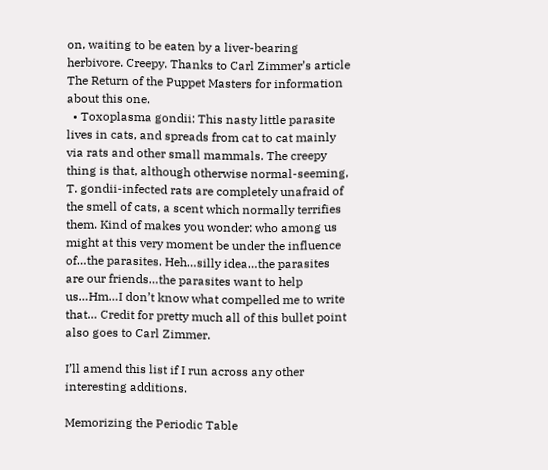on, waiting to be eaten by a liver-bearing herbivore. Creepy. Thanks to Carl Zimmer’s article The Return of the Puppet Masters for information about this one.
  • Toxoplasma gondii: This nasty little parasite lives in cats, and spreads from cat to cat mainly via rats and other small mammals. The creepy thing is that, although otherwise normal-seeming, T. gondii-infected rats are completely unafraid of the smell of cats, a scent which normally terrifies them. Kind of makes you wonder: who among us might at this very moment be under the influence of…the parasites. Heh…silly idea…the parasites are our friends…the parasites want to help us…Hm…I don’t know what compelled me to write that… Credit for pretty much all of this bullet point also goes to Carl Zimmer.

I’ll amend this list if I run across any other interesting additions.

Memorizing the Periodic Table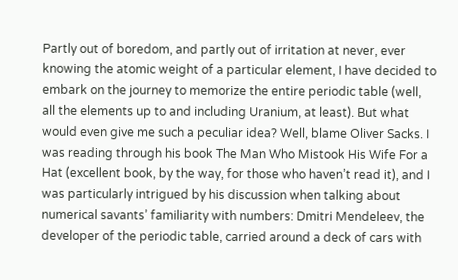Partly out of boredom, and partly out of irritation at never, ever knowing the atomic weight of a particular element, I have decided to embark on the journey to memorize the entire periodic table (well, all the elements up to and including Uranium, at least). But what would even give me such a peculiar idea? Well, blame Oliver Sacks. I was reading through his book The Man Who Mistook His Wife For a Hat (excellent book, by the way, for those who haven’t read it), and I was particularly intrigued by his discussion when talking about numerical savants’ familiarity with numbers: Dmitri Mendeleev, the developer of the periodic table, carried around a deck of cars with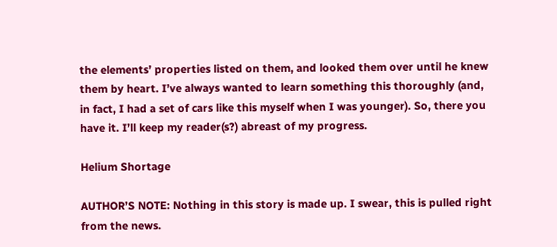the elements’ properties listed on them, and looked them over until he knew them by heart. I’ve always wanted to learn something this thoroughly (and, in fact, I had a set of cars like this myself when I was younger). So, there you have it. I’ll keep my reader(s?) abreast of my progress.

Helium Shortage

AUTHOR’S NOTE: Nothing in this story is made up. I swear, this is pulled right from the news.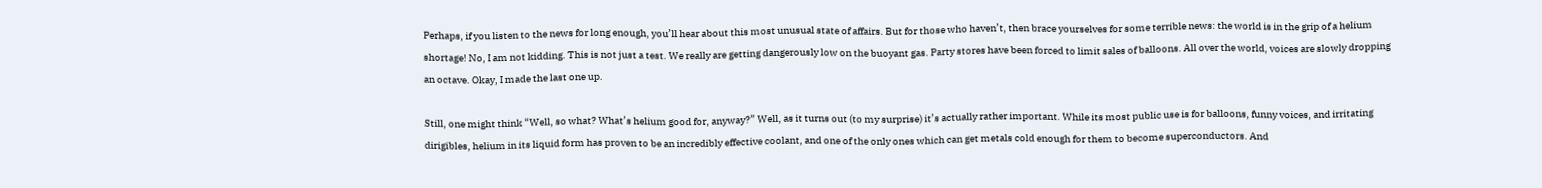Perhaps, if you listen to the news for long enough, you’ll hear about this most unusual state of affairs. But for those who haven’t, then brace yourselves for some terrible news: the world is in the grip of a helium shortage! No, I am not kidding. This is not just a test. We really are getting dangerously low on the buoyant gas. Party stores have been forced to limit sales of balloons. All over the world, voices are slowly dropping an octave. Okay, I made the last one up.

Still, one might think “Well, so what? What’s helium good for, anyway?” Well, as it turns out (to my surprise) it’s actually rather important. While its most public use is for balloons, funny voices, and irritating dirigibles, helium in its liquid form has proven to be an incredibly effective coolant, and one of the only ones which can get metals cold enough for them to become superconductors. And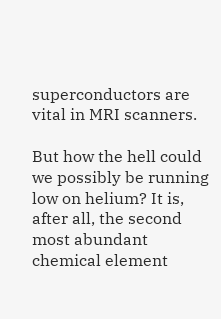superconductors are vital in MRI scanners.

But how the hell could we possibly be running low on helium? It is, after all, the second most abundant chemical element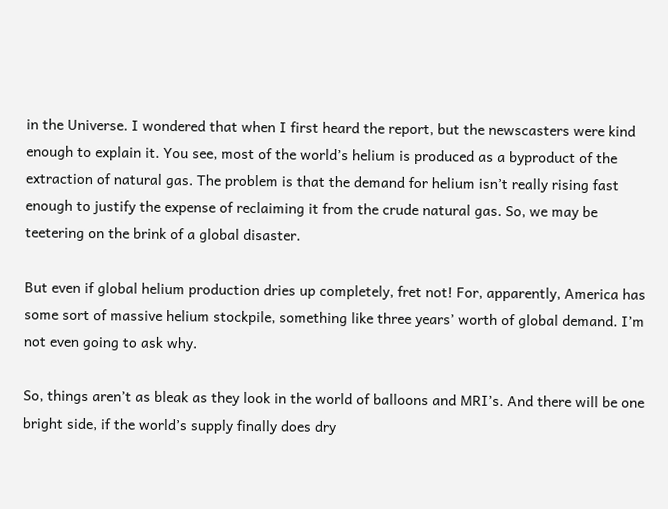in the Universe. I wondered that when I first heard the report, but the newscasters were kind enough to explain it. You see, most of the world’s helium is produced as a byproduct of the extraction of natural gas. The problem is that the demand for helium isn’t really rising fast enough to justify the expense of reclaiming it from the crude natural gas. So, we may be teetering on the brink of a global disaster.

But even if global helium production dries up completely, fret not! For, apparently, America has some sort of massive helium stockpile, something like three years’ worth of global demand. I’m not even going to ask why.

So, things aren’t as bleak as they look in the world of balloons and MRI’s. And there will be one bright side, if the world’s supply finally does dry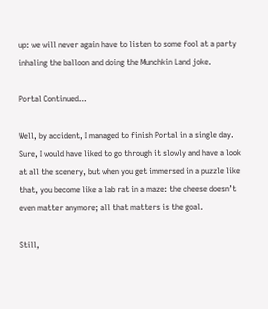up: we will never again have to listen to some fool at a party inhaling the balloon and doing the Munchkin Land joke.

Portal Continued…

Well, by accident, I managed to finish Portal in a single day. Sure, I would have liked to go through it slowly and have a look at all the scenery, but when you get immersed in a puzzle like that, you become like a lab rat in a maze: the cheese doesn’t even matter anymore; all that matters is the goal.

Still,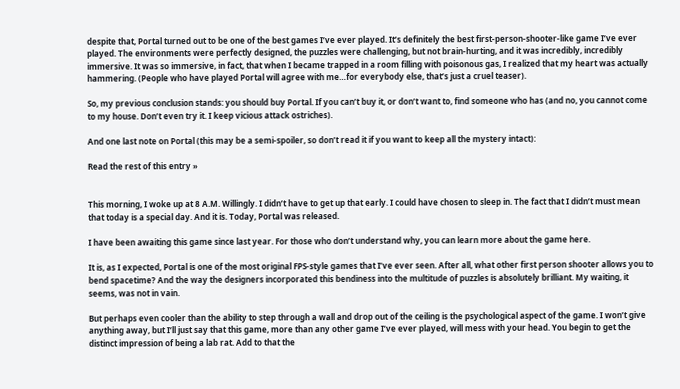despite that, Portal turned out to be one of the best games I’ve ever played. It’s definitely the best first-person-shooter-like game I’ve ever played. The environments were perfectly designed, the puzzles were challenging, but not brain-hurting, and it was incredibly, incredibly immersive. It was so immersive, in fact, that when I became trapped in a room filling with poisonous gas, I realized that my heart was actually hammering. (People who have played Portal will agree with me…for everybody else, that’s just a cruel teaser).

So, my previous conclusion stands: you should buy Portal. If you can’t buy it, or don’t want to, find someone who has (and no, you cannot come to my house. Don’t even try it. I keep vicious attack ostriches).

And one last note on Portal (this may be a semi-spoiler, so don’t read it if you want to keep all the mystery intact):

Read the rest of this entry »


This morning, I woke up at 8 A.M. Willingly. I didn’t have to get up that early. I could have chosen to sleep in. The fact that I didn’t must mean that today is a special day. And it is. Today, Portal was released.

I have been awaiting this game since last year. For those who don’t understand why, you can learn more about the game here.

It is, as I expected, Portal is one of the most original FPS-style games that I’ve ever seen. After all, what other first person shooter allows you to bend spacetime? And the way the designers incorporated this bendiness into the multitude of puzzles is absolutely brilliant. My waiting, it seems, was not in vain.

But perhaps even cooler than the ability to step through a wall and drop out of the ceiling is the psychological aspect of the game. I won’t give anything away, but I’ll just say that this game, more than any other game I’ve ever played, will mess with your head. You begin to get the distinct impression of being a lab rat. Add to that the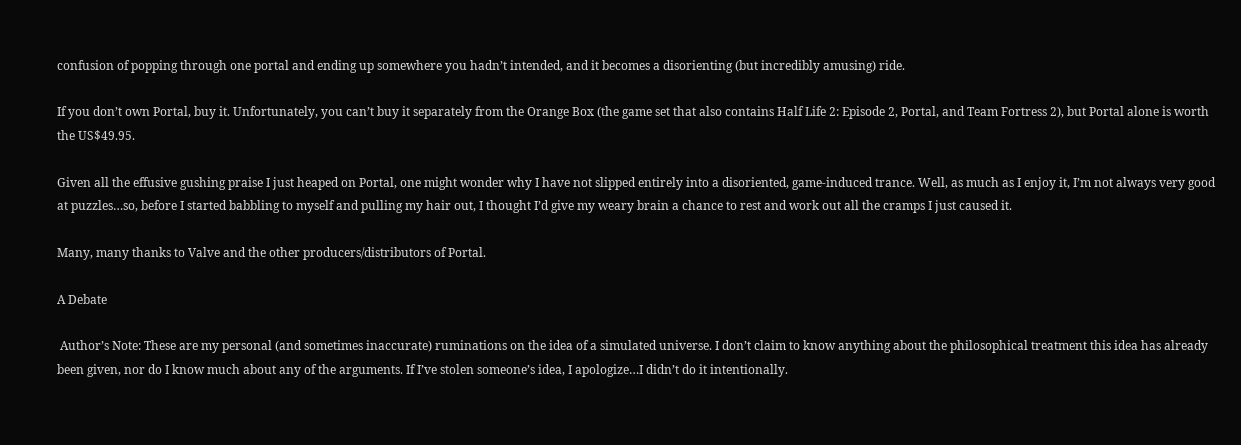confusion of popping through one portal and ending up somewhere you hadn’t intended, and it becomes a disorienting (but incredibly amusing) ride.

If you don’t own Portal, buy it. Unfortunately, you can’t buy it separately from the Orange Box (the game set that also contains Half Life 2: Episode 2, Portal, and Team Fortress 2), but Portal alone is worth the US$49.95.

Given all the effusive gushing praise I just heaped on Portal, one might wonder why I have not slipped entirely into a disoriented, game-induced trance. Well, as much as I enjoy it, I’m not always very good at puzzles…so, before I started babbling to myself and pulling my hair out, I thought I’d give my weary brain a chance to rest and work out all the cramps I just caused it.

Many, many thanks to Valve and the other producers/distributors of Portal.

A Debate

 Author’s Note: These are my personal (and sometimes inaccurate) ruminations on the idea of a simulated universe. I don’t claim to know anything about the philosophical treatment this idea has already been given, nor do I know much about any of the arguments. If I’ve stolen someone’s idea, I apologize…I didn’t do it intentionally.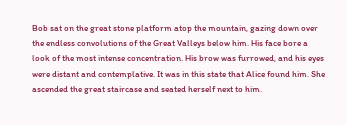Bob sat on the great stone platform atop the mountain, gazing down over the endless convolutions of the Great Valleys below him. His face bore a look of the most intense concentration. His brow was furrowed, and his eyes were distant and contemplative. It was in this state that Alice found him. She ascended the great staircase and seated herself next to him.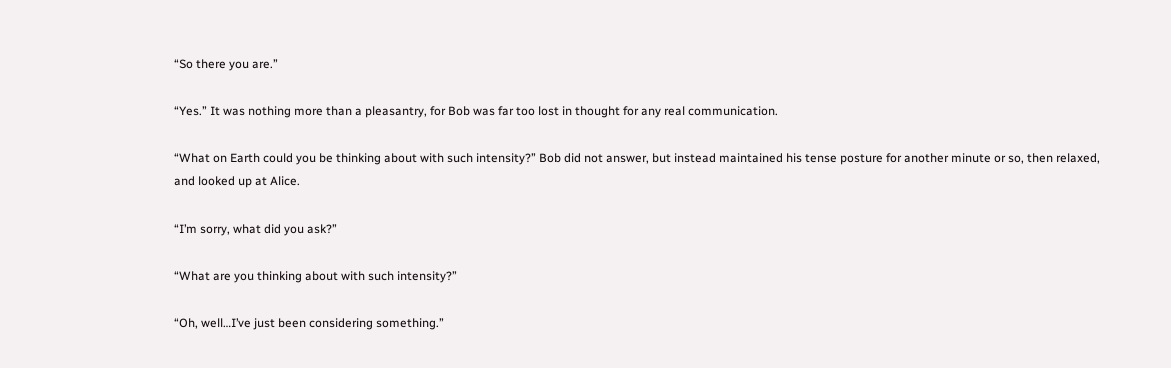“So there you are.”

“Yes.” It was nothing more than a pleasantry, for Bob was far too lost in thought for any real communication.

“What on Earth could you be thinking about with such intensity?” Bob did not answer, but instead maintained his tense posture for another minute or so, then relaxed, and looked up at Alice.

“I’m sorry, what did you ask?”

“What are you thinking about with such intensity?”

“Oh, well…I’ve just been considering something.”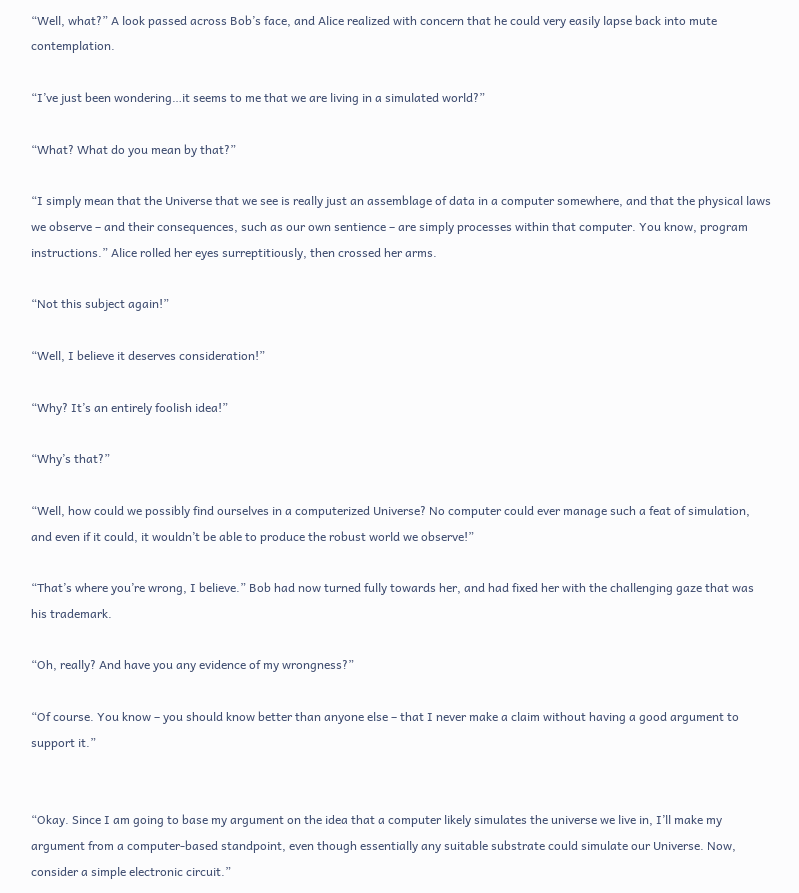“Well, what?” A look passed across Bob’s face, and Alice realized with concern that he could very easily lapse back into mute contemplation.

“I’ve just been wondering…it seems to me that we are living in a simulated world?”

“What? What do you mean by that?”

“I simply mean that the Universe that we see is really just an assemblage of data in a computer somewhere, and that the physical laws we observe – and their consequences, such as our own sentience – are simply processes within that computer. You know, program instructions.” Alice rolled her eyes surreptitiously, then crossed her arms.

“Not this subject again!”

“Well, I believe it deserves consideration!”

“Why? It’s an entirely foolish idea!”

“Why’s that?”

“Well, how could we possibly find ourselves in a computerized Universe? No computer could ever manage such a feat of simulation, and even if it could, it wouldn’t be able to produce the robust world we observe!”

“That’s where you’re wrong, I believe.” Bob had now turned fully towards her, and had fixed her with the challenging gaze that was his trademark.

“Oh, really? And have you any evidence of my wrongness?”

“Of course. You know – you should know better than anyone else – that I never make a claim without having a good argument to support it.”


“Okay. Since I am going to base my argument on the idea that a computer likely simulates the universe we live in, I’ll make my argument from a computer-based standpoint, even though essentially any suitable substrate could simulate our Universe. Now, consider a simple electronic circuit.”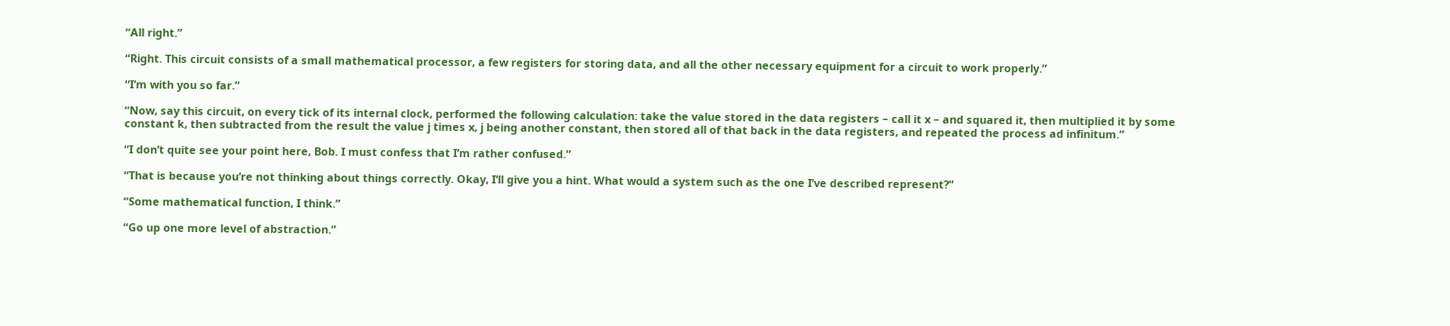“All right.”

“Right. This circuit consists of a small mathematical processor, a few registers for storing data, and all the other necessary equipment for a circuit to work properly.”

“I’m with you so far.”

“Now, say this circuit, on every tick of its internal clock, performed the following calculation: take the value stored in the data registers – call it x – and squared it, then multiplied it by some constant k, then subtracted from the result the value j times x, j being another constant, then stored all of that back in the data registers, and repeated the process ad infinitum.”

“I don’t quite see your point here, Bob. I must confess that I’m rather confused.”

“That is because you’re not thinking about things correctly. Okay, I’ll give you a hint. What would a system such as the one I’ve described represent?”

“Some mathematical function, I think.”

“Go up one more level of abstraction.”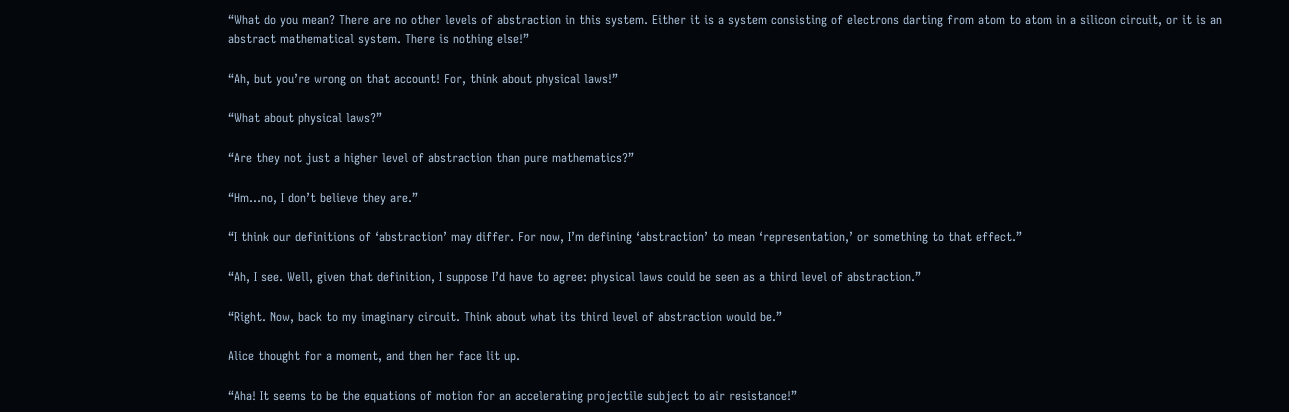“What do you mean? There are no other levels of abstraction in this system. Either it is a system consisting of electrons darting from atom to atom in a silicon circuit, or it is an abstract mathematical system. There is nothing else!”

“Ah, but you’re wrong on that account! For, think about physical laws!”

“What about physical laws?”

“Are they not just a higher level of abstraction than pure mathematics?”

“Hm…no, I don’t believe they are.”

“I think our definitions of ‘abstraction’ may differ. For now, I’m defining ‘abstraction’ to mean ‘representation,’ or something to that effect.”

“Ah, I see. Well, given that definition, I suppose I’d have to agree: physical laws could be seen as a third level of abstraction.”

“Right. Now, back to my imaginary circuit. Think about what its third level of abstraction would be.”

Alice thought for a moment, and then her face lit up.

“Aha! It seems to be the equations of motion for an accelerating projectile subject to air resistance!”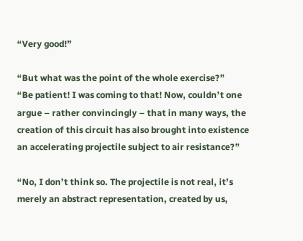“Very good!”

“But what was the point of the whole exercise?”
“Be patient! I was coming to that! Now, couldn’t one argue – rather convincingly – that in many ways, the creation of this circuit has also brought into existence an accelerating projectile subject to air resistance?”

“No, I don’t think so. The projectile is not real, it’s merely an abstract representation, created by us,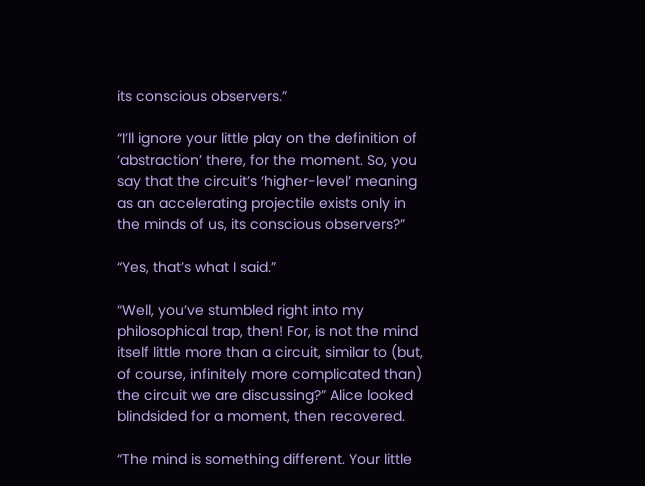its conscious observers.”

“I’ll ignore your little play on the definition of ‘abstraction’ there, for the moment. So, you say that the circuit’s ‘higher-level’ meaning as an accelerating projectile exists only in the minds of us, its conscious observers?”

“Yes, that’s what I said.”

“Well, you’ve stumbled right into my philosophical trap, then! For, is not the mind itself little more than a circuit, similar to (but, of course, infinitely more complicated than) the circuit we are discussing?” Alice looked blindsided for a moment, then recovered.

“The mind is something different. Your little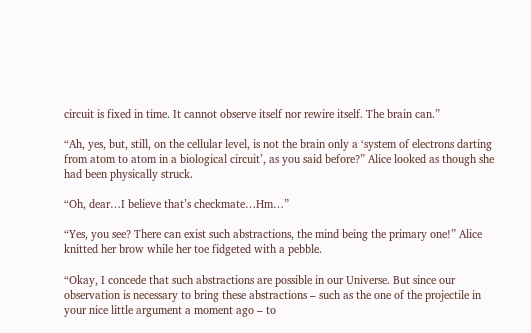circuit is fixed in time. It cannot observe itself nor rewire itself. The brain can.”

“Ah, yes, but, still, on the cellular level, is not the brain only a ‘system of electrons darting from atom to atom in a biological circuit’, as you said before?” Alice looked as though she had been physically struck.

“Oh, dear…I believe that’s checkmate…Hm…”

“Yes, you see? There can exist such abstractions, the mind being the primary one!” Alice knitted her brow while her toe fidgeted with a pebble.

“Okay, I concede that such abstractions are possible in our Universe. But since our observation is necessary to bring these abstractions – such as the one of the projectile in your nice little argument a moment ago – to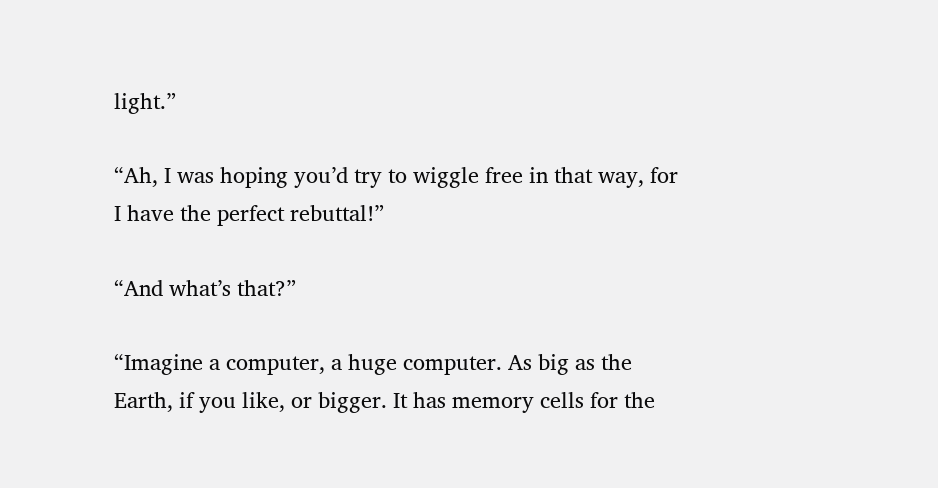light.”

“Ah, I was hoping you’d try to wiggle free in that way, for I have the perfect rebuttal!”

“And what’s that?”

“Imagine a computer, a huge computer. As big as the Earth, if you like, or bigger. It has memory cells for the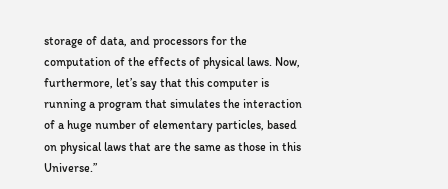storage of data, and processors for the computation of the effects of physical laws. Now, furthermore, let’s say that this computer is running a program that simulates the interaction of a huge number of elementary particles, based on physical laws that are the same as those in this Universe.”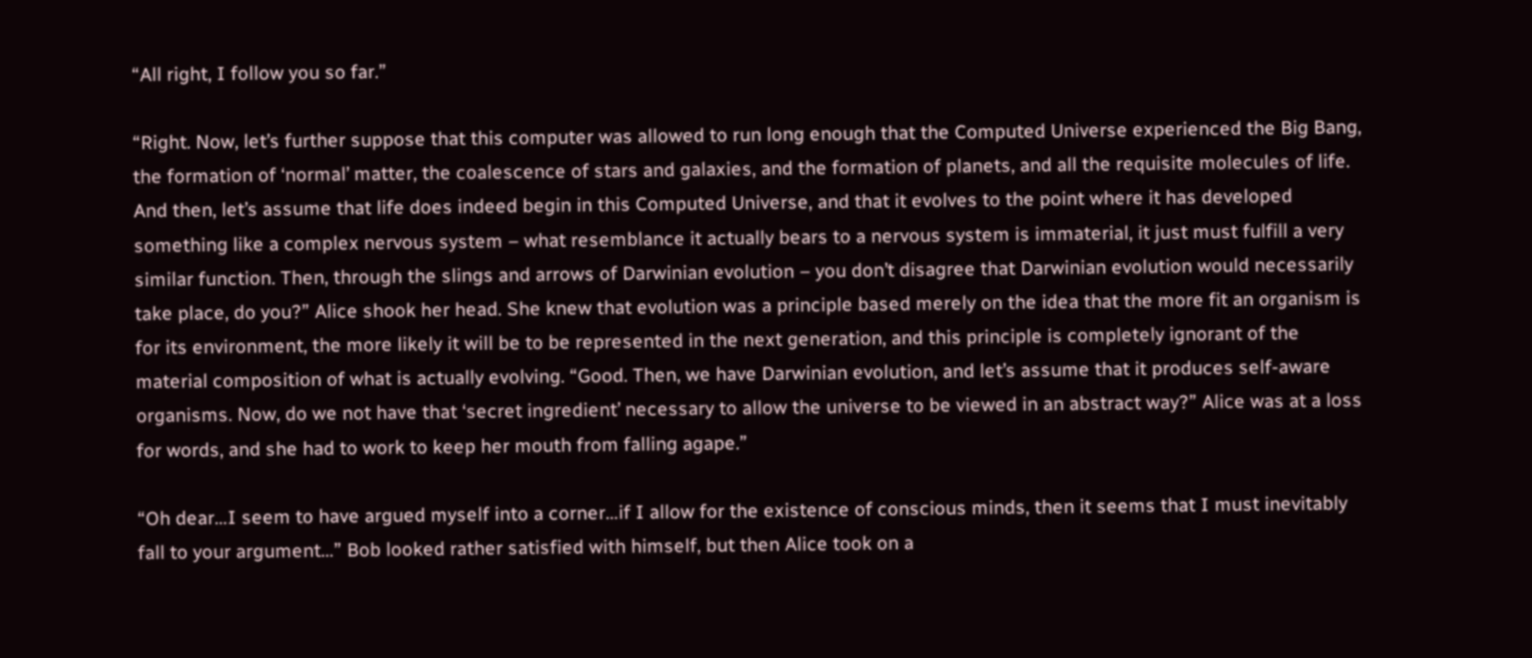“All right, I follow you so far.”

“Right. Now, let’s further suppose that this computer was allowed to run long enough that the Computed Universe experienced the Big Bang, the formation of ‘normal’ matter, the coalescence of stars and galaxies, and the formation of planets, and all the requisite molecules of life. And then, let’s assume that life does indeed begin in this Computed Universe, and that it evolves to the point where it has developed something like a complex nervous system – what resemblance it actually bears to a nervous system is immaterial, it just must fulfill a very similar function. Then, through the slings and arrows of Darwinian evolution – you don’t disagree that Darwinian evolution would necessarily take place, do you?” Alice shook her head. She knew that evolution was a principle based merely on the idea that the more fit an organism is for its environment, the more likely it will be to be represented in the next generation, and this principle is completely ignorant of the material composition of what is actually evolving. “Good. Then, we have Darwinian evolution, and let’s assume that it produces self-aware organisms. Now, do we not have that ‘secret ingredient’ necessary to allow the universe to be viewed in an abstract way?” Alice was at a loss for words, and she had to work to keep her mouth from falling agape.”

“Oh dear…I seem to have argued myself into a corner…if I allow for the existence of conscious minds, then it seems that I must inevitably fall to your argument…” Bob looked rather satisfied with himself, but then Alice took on a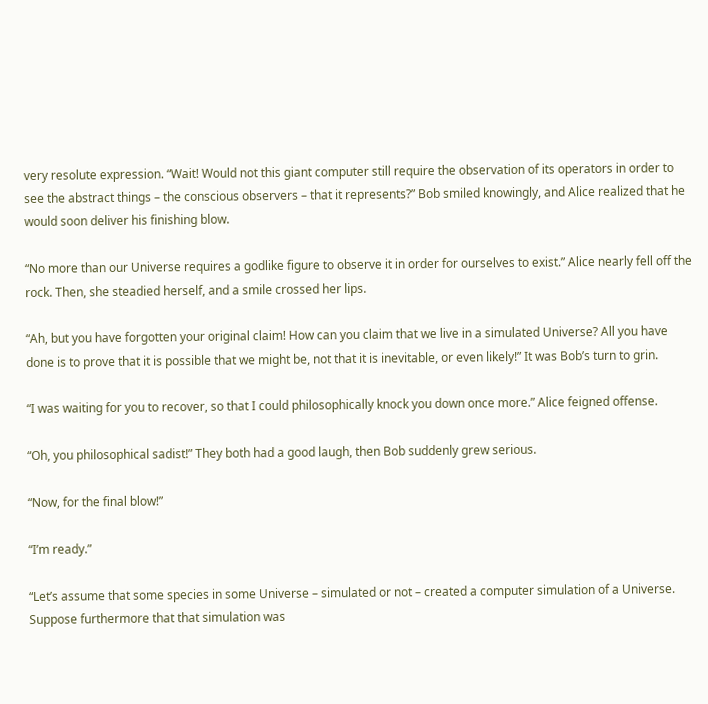very resolute expression. “Wait! Would not this giant computer still require the observation of its operators in order to see the abstract things – the conscious observers – that it represents?” Bob smiled knowingly, and Alice realized that he would soon deliver his finishing blow.

“No more than our Universe requires a godlike figure to observe it in order for ourselves to exist.” Alice nearly fell off the rock. Then, she steadied herself, and a smile crossed her lips.

“Ah, but you have forgotten your original claim! How can you claim that we live in a simulated Universe? All you have done is to prove that it is possible that we might be, not that it is inevitable, or even likely!” It was Bob’s turn to grin.

“I was waiting for you to recover, so that I could philosophically knock you down once more.” Alice feigned offense.

“Oh, you philosophical sadist!” They both had a good laugh, then Bob suddenly grew serious.

“Now, for the final blow!”

“I’m ready.”

“Let’s assume that some species in some Universe – simulated or not – created a computer simulation of a Universe. Suppose furthermore that that simulation was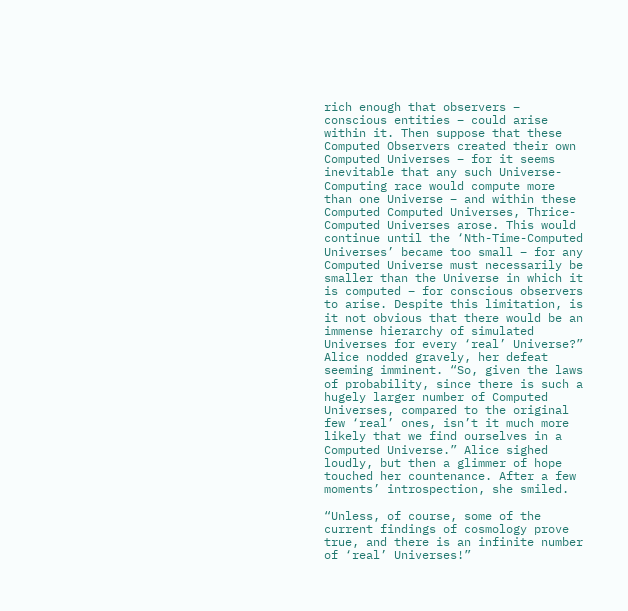rich enough that observers – conscious entities – could arise within it. Then suppose that these Computed Observers created their own Computed Universes – for it seems inevitable that any such Universe-Computing race would compute more than one Universe – and within these Computed Computed Universes, Thrice-Computed Universes arose. This would continue until the ‘Nth-Time-Computed Universes’ became too small – for any Computed Universe must necessarily be smaller than the Universe in which it is computed – for conscious observers to arise. Despite this limitation, is it not obvious that there would be an immense hierarchy of simulated Universes for every ‘real’ Universe?” Alice nodded gravely, her defeat seeming imminent. “So, given the laws of probability, since there is such a hugely larger number of Computed Universes, compared to the original few ‘real’ ones, isn’t it much more likely that we find ourselves in a Computed Universe.” Alice sighed loudly, but then a glimmer of hope touched her countenance. After a few moments’ introspection, she smiled.

“Unless, of course, some of the current findings of cosmology prove true, and there is an infinite number of ‘real’ Universes!”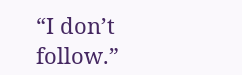“I don’t follow.”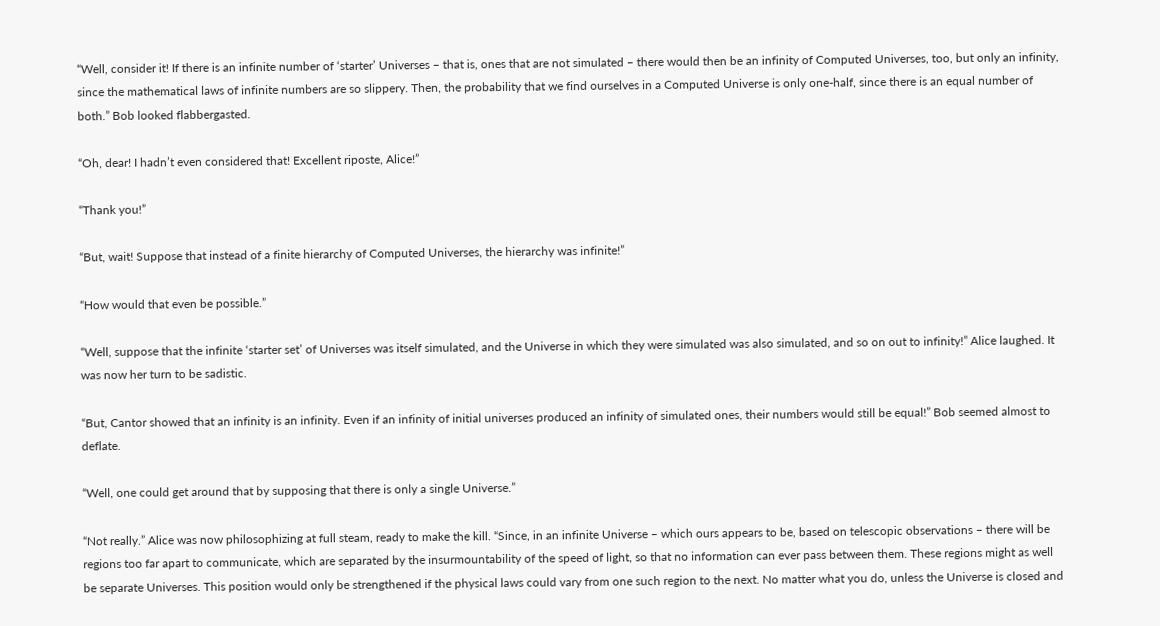“Well, consider it! If there is an infinite number of ‘starter’ Universes – that is, ones that are not simulated – there would then be an infinity of Computed Universes, too, but only an infinity, since the mathematical laws of infinite numbers are so slippery. Then, the probability that we find ourselves in a Computed Universe is only one-half, since there is an equal number of both.” Bob looked flabbergasted.

“Oh, dear! I hadn’t even considered that! Excellent riposte, Alice!”

“Thank you!”

“But, wait! Suppose that instead of a finite hierarchy of Computed Universes, the hierarchy was infinite!”

“How would that even be possible.”

“Well, suppose that the infinite ‘starter set’ of Universes was itself simulated, and the Universe in which they were simulated was also simulated, and so on out to infinity!” Alice laughed. It was now her turn to be sadistic.

“But, Cantor showed that an infinity is an infinity. Even if an infinity of initial universes produced an infinity of simulated ones, their numbers would still be equal!” Bob seemed almost to deflate.

“Well, one could get around that by supposing that there is only a single Universe.”

“Not really.” Alice was now philosophizing at full steam, ready to make the kill. “Since, in an infinite Universe – which ours appears to be, based on telescopic observations – there will be regions too far apart to communicate, which are separated by the insurmountability of the speed of light, so that no information can ever pass between them. These regions might as well be separate Universes. This position would only be strengthened if the physical laws could vary from one such region to the next. No matter what you do, unless the Universe is closed and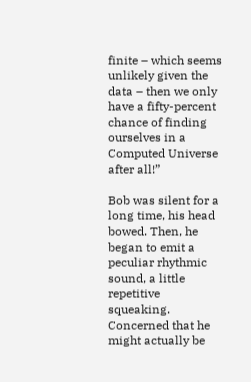finite – which seems unlikely given the data – then we only have a fifty-percent chance of finding ourselves in a Computed Universe after all!”

Bob was silent for a long time, his head bowed. Then, he began to emit a peculiar rhythmic sound, a little repetitive squeaking. Concerned that he might actually be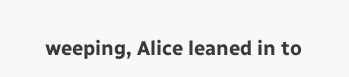weeping, Alice leaned in to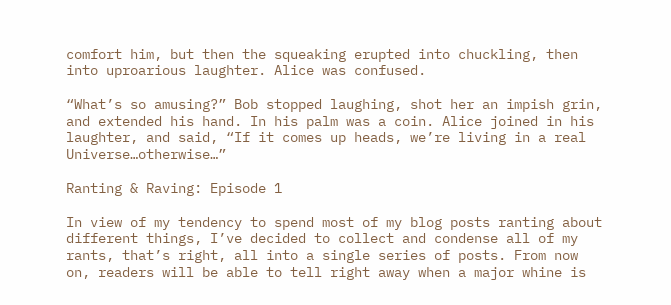comfort him, but then the squeaking erupted into chuckling, then into uproarious laughter. Alice was confused.

“What’s so amusing?” Bob stopped laughing, shot her an impish grin, and extended his hand. In his palm was a coin. Alice joined in his laughter, and said, “If it comes up heads, we’re living in a real Universe…otherwise…”

Ranting & Raving: Episode 1

In view of my tendency to spend most of my blog posts ranting about different things, I’ve decided to collect and condense all of my rants, that’s right, all into a single series of posts. From now on, readers will be able to tell right away when a major whine is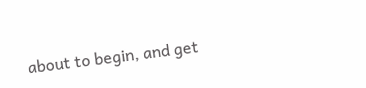about to begin, and get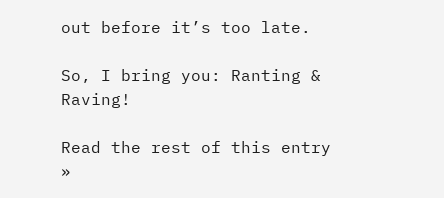out before it’s too late.

So, I bring you: Ranting & Raving!

Read the rest of this entry »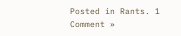Posted in Rants. 1 Comment »